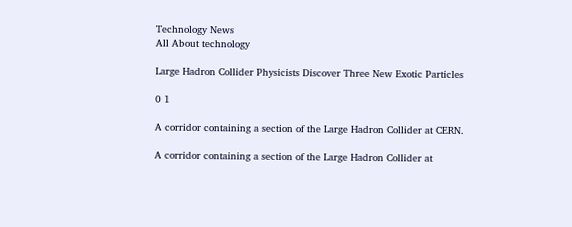Technology News
All About technology

Large Hadron Collider Physicists Discover Three New Exotic Particles

0 1

A corridor containing a section of the Large Hadron Collider at CERN.

A corridor containing a section of the Large Hadron Collider at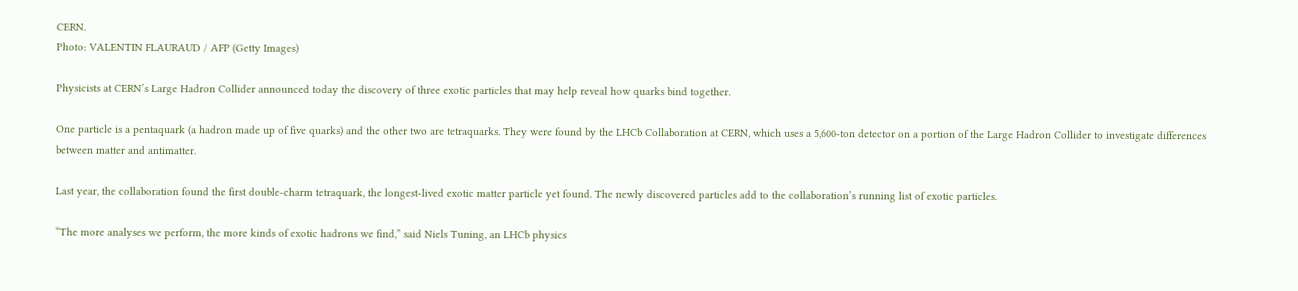CERN.
Photo: VALENTIN FLAURAUD / AFP (Getty Images)

Physicists at CERN’s Large Hadron Collider announced today the discovery of three exotic particles that may help reveal how quarks bind together.

One particle is a pentaquark (a hadron made up of five quarks) and the other two are tetraquarks. They were found by the LHCb Collaboration at CERN, which uses a 5,600-ton detector on a portion of the Large Hadron Collider to investigate differences between matter and antimatter.

Last year, the collaboration found the first double-charm tetraquark, the longest-lived exotic matter particle yet found. The newly discovered particles add to the collaboration’s running list of exotic particles.

“The more analyses we perform, the more kinds of exotic hadrons we find,” said Niels Tuning, an LHCb physics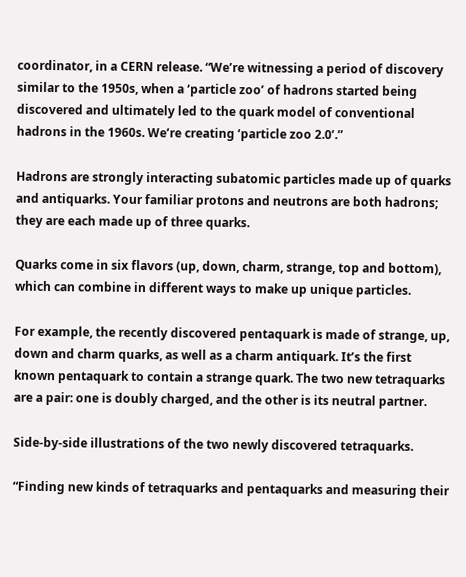coordinator, in a CERN release. “We’re witnessing a period of discovery similar to the 1950s, when a ‘particle zoo’ of hadrons started being discovered and ultimately led to the quark model of conventional hadrons in the 1960s. We’re creating ‘particle zoo 2.0’.”

Hadrons are strongly interacting subatomic particles made up of quarks and antiquarks. Your familiar protons and neutrons are both hadrons; they are each made up of three quarks.

Quarks come in six flavors (up, down, charm, strange, top and bottom), which can combine in different ways to make up unique particles.

For example, the recently discovered pentaquark is made of strange, up, down and charm quarks, as well as a charm antiquark. It’s the first known pentaquark to contain a strange quark. The two new tetraquarks are a pair: one is doubly charged, and the other is its neutral partner.

Side-by-side illustrations of the two newly discovered tetraquarks.

“Finding new kinds of tetraquarks and pentaquarks and measuring their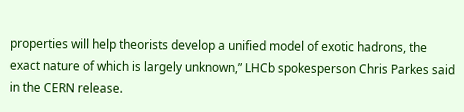properties will help theorists develop a unified model of exotic hadrons, the exact nature of which is largely unknown,” LHCb spokesperson Chris Parkes said in the CERN release.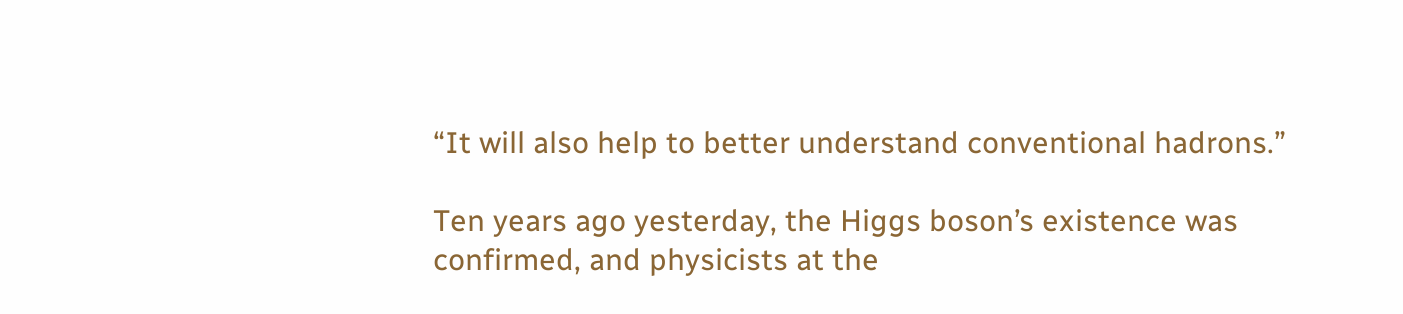“It will also help to better understand conventional hadrons.”

Ten years ago yesterday, the Higgs boson’s existence was confirmed, and physicists at the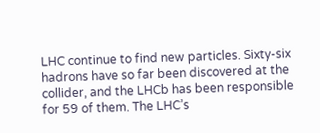LHC continue to find new particles. Sixty-six hadrons have so far been discovered at the collider, and the LHCb has been responsible for 59 of them. The LHC’s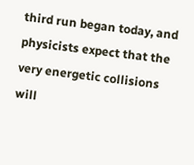third run began today, and physicists expect that the very energetic collisions will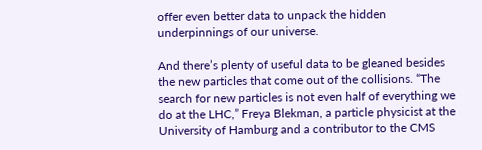offer even better data to unpack the hidden underpinnings of our universe.

And there’s plenty of useful data to be gleaned besides the new particles that come out of the collisions. “The search for new particles is not even half of everything we do at the LHC,” Freya Blekman, a particle physicist at the University of Hamburg and a contributor to the CMS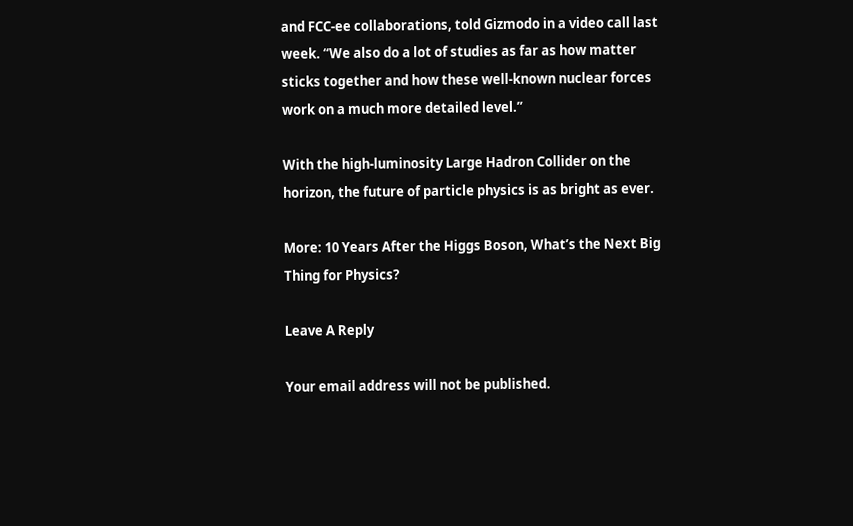and FCC-ee collaborations, told Gizmodo in a video call last week. “We also do a lot of studies as far as how matter sticks together and how these well-known nuclear forces work on a much more detailed level.”

With the high-luminosity Large Hadron Collider on the horizon, the future of particle physics is as bright as ever.

More: 10 Years After the Higgs Boson, What’s the Next Big Thing for Physics?

Leave A Reply

Your email address will not be published.